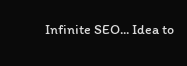Infinite SEO... Idea to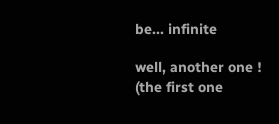be... infinite

well, another one ! (the first one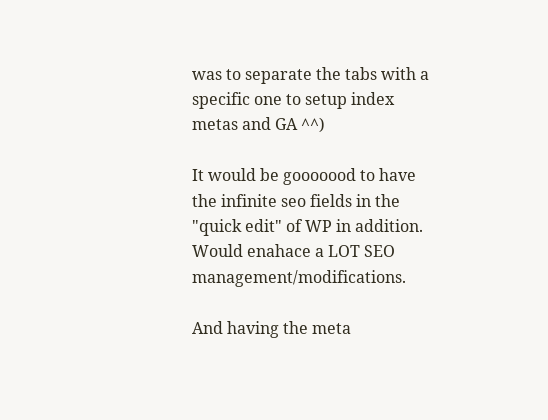was to separate the tabs with a specific one to setup index metas and GA ^^)

It would be gooooood to have the infinite seo fields in the "quick edit" of WP in addition. Would enahace a LOT SEO management/modifications.

And having the meta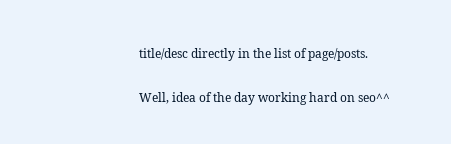title/desc directly in the list of page/posts.

Well, idea of the day working hard on seo^^